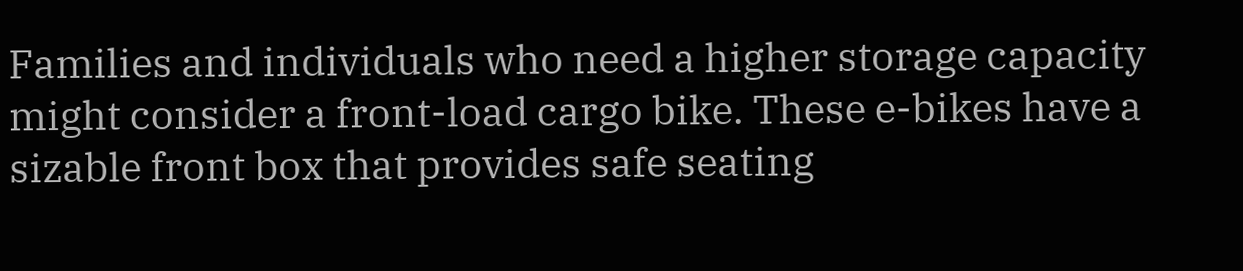Families and individuals who need a higher storage capacity might consider a front-load cargo bike. These e-bikes have a sizable front box that provides safe seating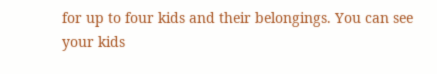for up to four kids and their belongings. You can see your kids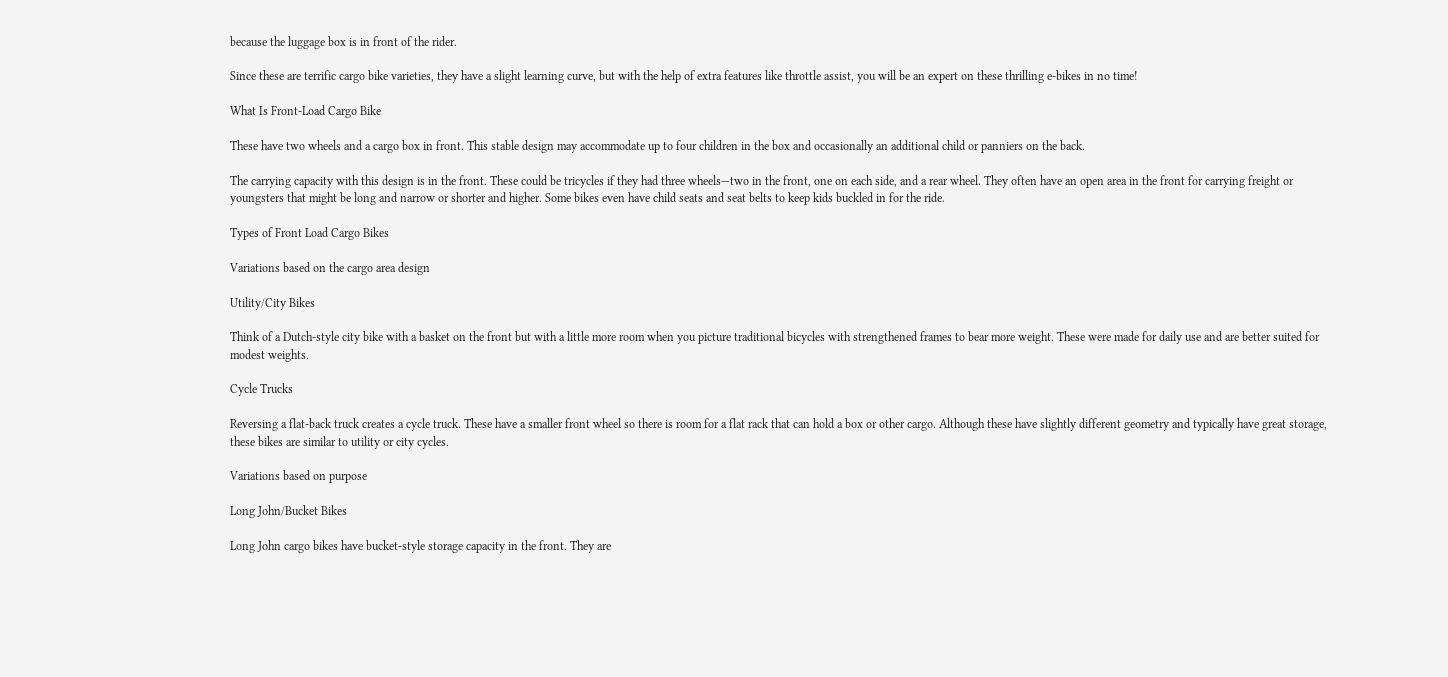because the luggage box is in front of the rider.

Since these are terrific cargo bike varieties, they have a slight learning curve, but with the help of extra features like throttle assist, you will be an expert on these thrilling e-bikes in no time!

What Is Front-Load Cargo Bike

These have two wheels and a cargo box in front. This stable design may accommodate up to four children in the box and occasionally an additional child or panniers on the back.

The carrying capacity with this design is in the front. These could be tricycles if they had three wheels—two in the front, one on each side, and a rear wheel. They often have an open area in the front for carrying freight or youngsters that might be long and narrow or shorter and higher. Some bikes even have child seats and seat belts to keep kids buckled in for the ride.

Types of Front Load Cargo Bikes

Variations based on the cargo area design

Utility/City Bikes

Think of a Dutch-style city bike with a basket on the front but with a little more room when you picture traditional bicycles with strengthened frames to bear more weight. These were made for daily use and are better suited for modest weights.

Cycle Trucks

Reversing a flat-back truck creates a cycle truck. These have a smaller front wheel so there is room for a flat rack that can hold a box or other cargo. Although these have slightly different geometry and typically have great storage, these bikes are similar to utility or city cycles.

Variations based on purpose

Long John/Bucket Bikes

Long John cargo bikes have bucket-style storage capacity in the front. They are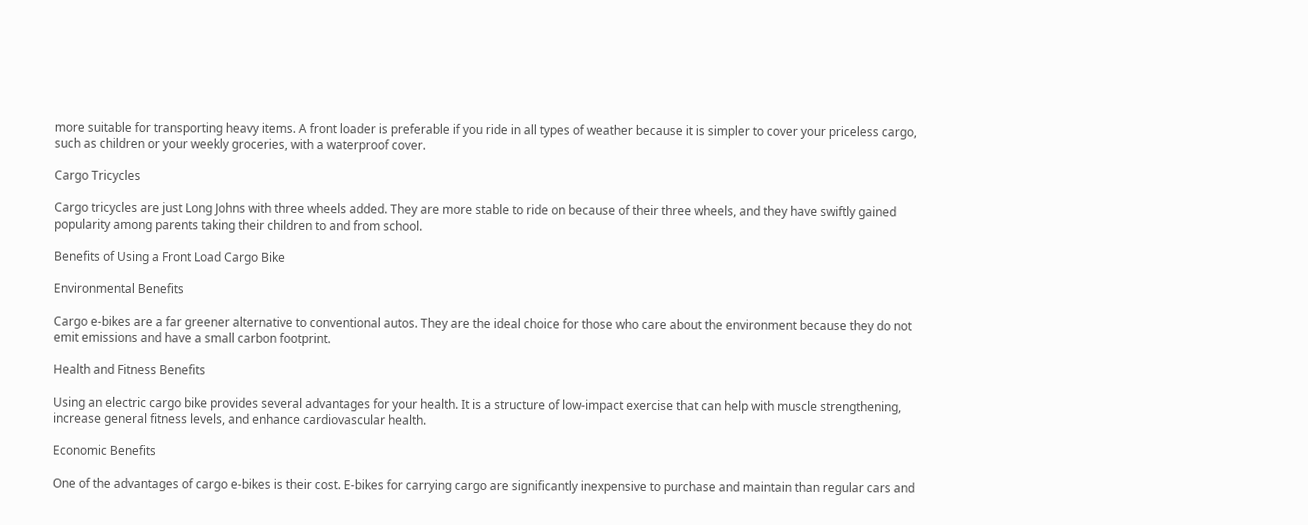more suitable for transporting heavy items. A front loader is preferable if you ride in all types of weather because it is simpler to cover your priceless cargo, such as children or your weekly groceries, with a waterproof cover.

Cargo Tricycles

Cargo tricycles are just Long Johns with three wheels added. They are more stable to ride on because of their three wheels, and they have swiftly gained popularity among parents taking their children to and from school.

Benefits of Using a Front Load Cargo Bike

Environmental Benefits

Cargo e-bikes are a far greener alternative to conventional autos. They are the ideal choice for those who care about the environment because they do not emit emissions and have a small carbon footprint.

Health and Fitness Benefits

Using an electric cargo bike provides several advantages for your health. It is a structure of low-impact exercise that can help with muscle strengthening, increase general fitness levels, and enhance cardiovascular health.

Economic Benefits

One of the advantages of cargo e-bikes is their cost. E-bikes for carrying cargo are significantly inexpensive to purchase and maintain than regular cars and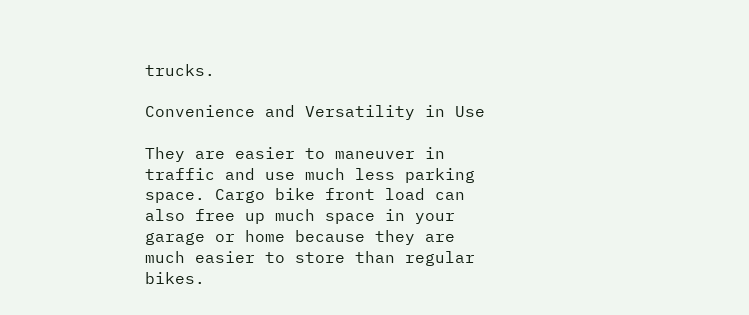trucks.

Convenience and Versatility in Use

They are easier to maneuver in traffic and use much less parking space. Cargo bike front load can also free up much space in your garage or home because they are much easier to store than regular bikes.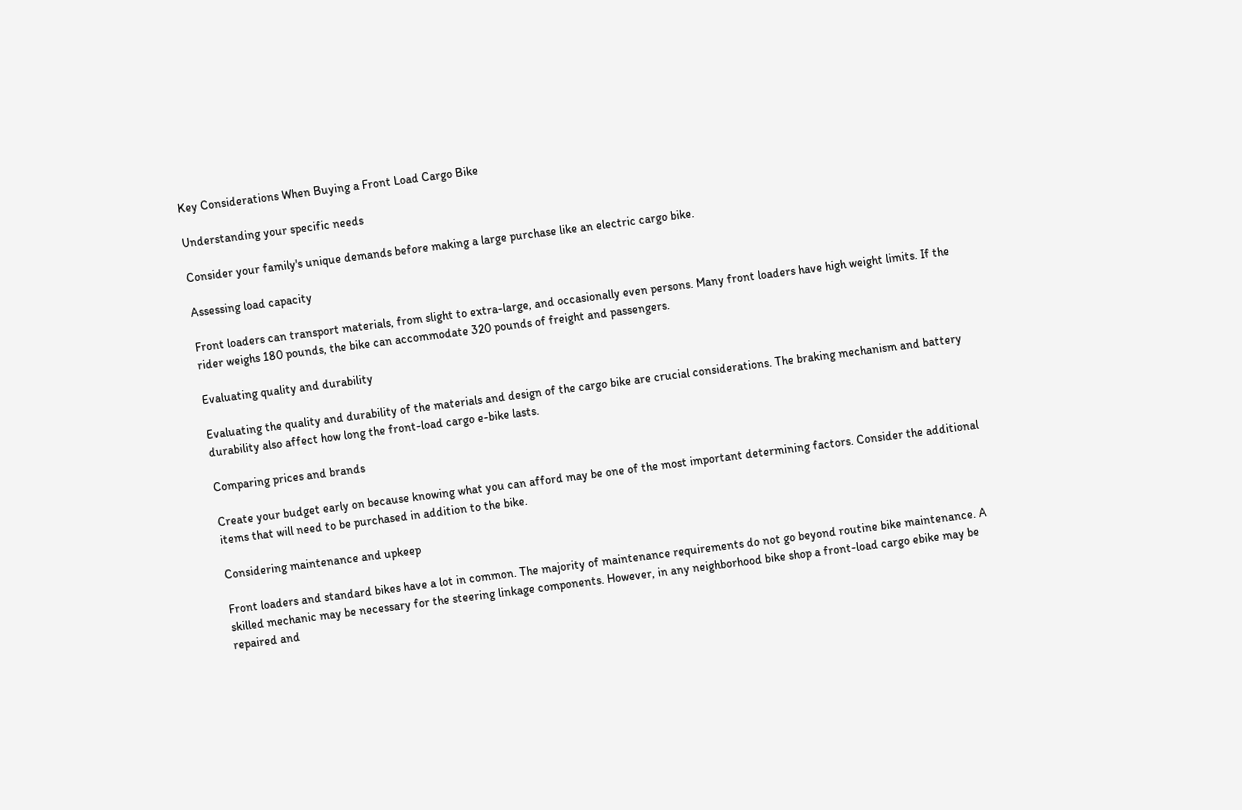Key Considerations When Buying a Front Load Cargo Bike

Understanding your specific needs

Consider your family's unique demands before making a large purchase like an electric cargo bike.

Assessing load capacity

Front loaders can transport materials, from slight to extra-large, and occasionally even persons. Many front loaders have high weight limits. If the rider weighs 180 pounds, the bike can accommodate 320 pounds of freight and passengers.

Evaluating quality and durability

Evaluating the quality and durability of the materials and design of the cargo bike are crucial considerations. The braking mechanism and battery durability also affect how long the front-load cargo e-bike lasts.

Comparing prices and brands

Create your budget early on because knowing what you can afford may be one of the most important determining factors. Consider the additional items that will need to be purchased in addition to the bike.

Considering maintenance and upkeep

Front loaders and standard bikes have a lot in common. The majority of maintenance requirements do not go beyond routine bike maintenance. A skilled mechanic may be necessary for the steering linkage components. However, in any neighborhood bike shop a front-load cargo ebike may be repaired and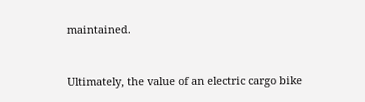maintained.


Ultimately, the value of an electric cargo bike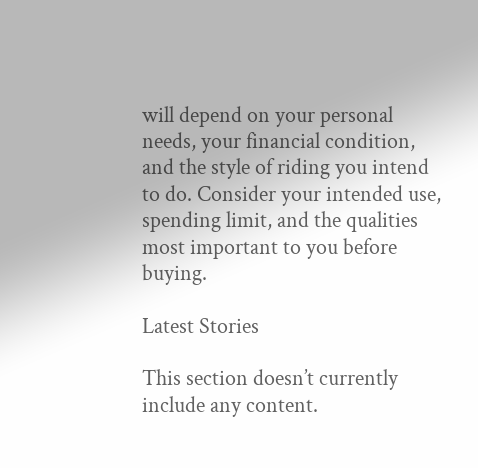will depend on your personal needs, your financial condition, and the style of riding you intend to do. Consider your intended use, spending limit, and the qualities most important to you before buying.

Latest Stories

This section doesn’t currently include any content.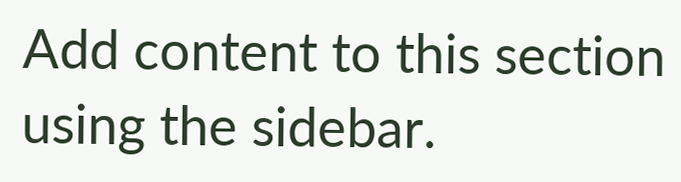Add content to this section using the sidebar.